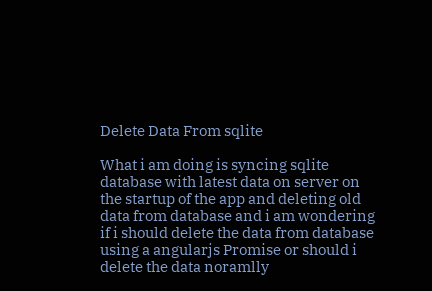Delete Data From sqlite

What i am doing is syncing sqlite database with latest data on server on the startup of the app and deleting old data from database and i am wondering if i should delete the data from database using a angularjs Promise or should i delete the data noramlly